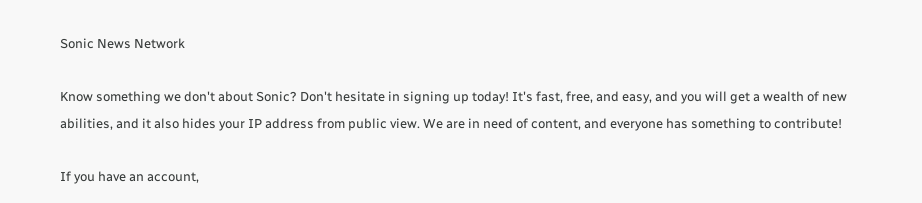Sonic News Network

Know something we don't about Sonic? Don't hesitate in signing up today! It's fast, free, and easy, and you will get a wealth of new abilities, and it also hides your IP address from public view. We are in need of content, and everyone has something to contribute!

If you have an account,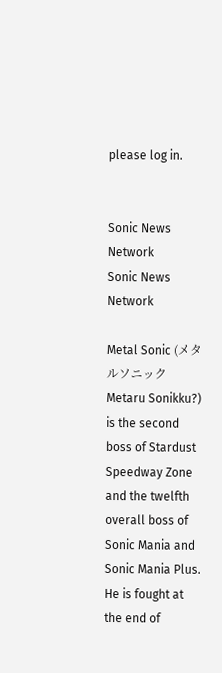please log in.


Sonic News Network
Sonic News Network

Metal Sonic (メタルソニック Metaru Sonikku?) is the second boss of Stardust Speedway Zone and the twelfth overall boss of Sonic Mania and Sonic Mania Plus. He is fought at the end of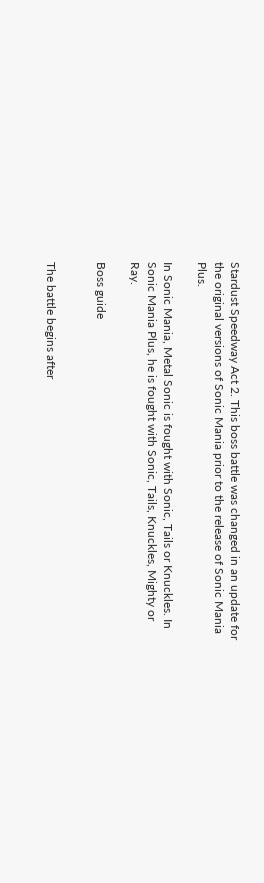Stardust Speedway Act 2. This boss battle was changed in an update for the original versions of Sonic Mania prior to the release of Sonic Mania Plus.

In Sonic Mania, Metal Sonic is fought with Sonic, Tails or Knuckles. In Sonic Mania Plus, he is fought with Sonic, Tails, Knuckles, Mighty or Ray.

Boss guide


The battle begins after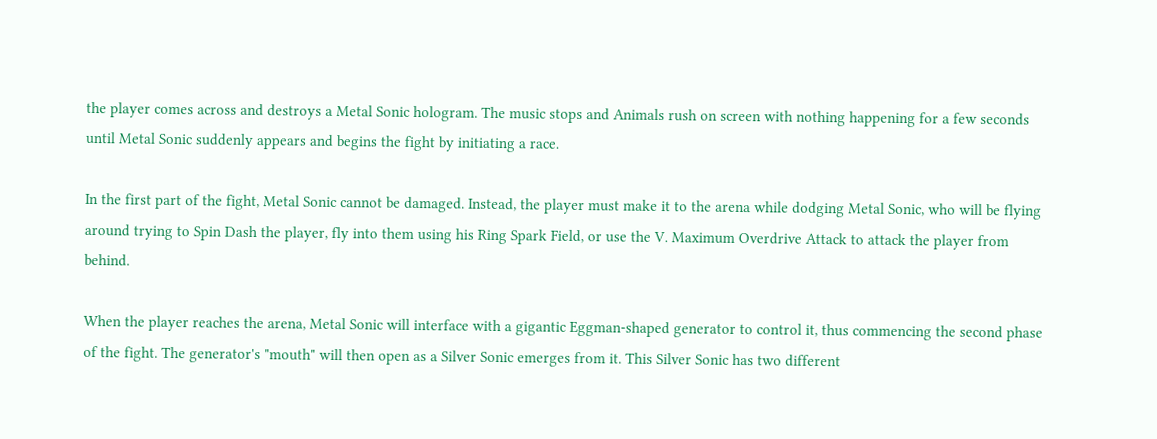the player comes across and destroys a Metal Sonic hologram. The music stops and Animals rush on screen with nothing happening for a few seconds until Metal Sonic suddenly appears and begins the fight by initiating a race.

In the first part of the fight, Metal Sonic cannot be damaged. Instead, the player must make it to the arena while dodging Metal Sonic, who will be flying around trying to Spin Dash the player, fly into them using his Ring Spark Field, or use the V. Maximum Overdrive Attack to attack the player from behind.

When the player reaches the arena, Metal Sonic will interface with a gigantic Eggman-shaped generator to control it, thus commencing the second phase of the fight. The generator's "mouth" will then open as a Silver Sonic emerges from it. This Silver Sonic has two different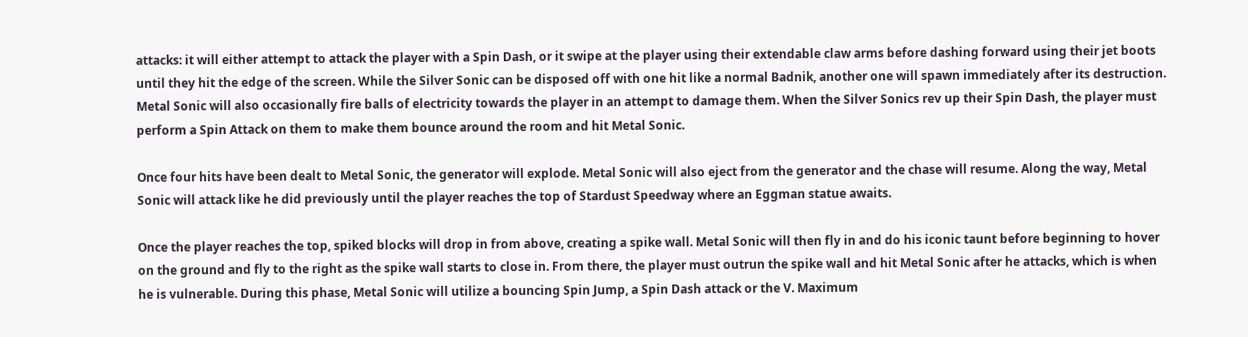attacks: it will either attempt to attack the player with a Spin Dash, or it swipe at the player using their extendable claw arms before dashing forward using their jet boots until they hit the edge of the screen. While the Silver Sonic can be disposed off with one hit like a normal Badnik, another one will spawn immediately after its destruction. Metal Sonic will also occasionally fire balls of electricity towards the player in an attempt to damage them. When the Silver Sonics rev up their Spin Dash, the player must perform a Spin Attack on them to make them bounce around the room and hit Metal Sonic.

Once four hits have been dealt to Metal Sonic, the generator will explode. Metal Sonic will also eject from the generator and the chase will resume. Along the way, Metal Sonic will attack like he did previously until the player reaches the top of Stardust Speedway where an Eggman statue awaits.

Once the player reaches the top, spiked blocks will drop in from above, creating a spike wall. Metal Sonic will then fly in and do his iconic taunt before beginning to hover on the ground and fly to the right as the spike wall starts to close in. From there, the player must outrun the spike wall and hit Metal Sonic after he attacks, which is when he is vulnerable. During this phase, Metal Sonic will utilize a bouncing Spin Jump, a Spin Dash attack or the V. Maximum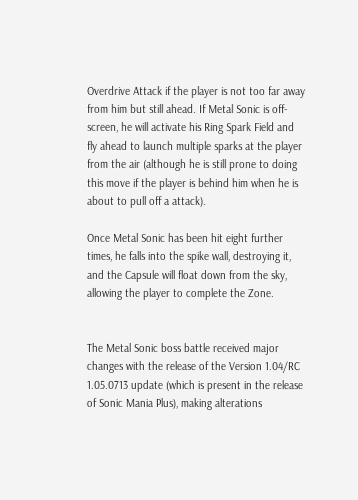Overdrive Attack if the player is not too far away from him but still ahead. If Metal Sonic is off-screen, he will activate his Ring Spark Field and fly ahead to launch multiple sparks at the player from the air (although he is still prone to doing this move if the player is behind him when he is about to pull off a attack).

Once Metal Sonic has been hit eight further times, he falls into the spike wall, destroying it, and the Capsule will float down from the sky, allowing the player to complete the Zone.


The Metal Sonic boss battle received major changes with the release of the Version 1.04/RC 1.05.0713 update (which is present in the release of Sonic Mania Plus), making alterations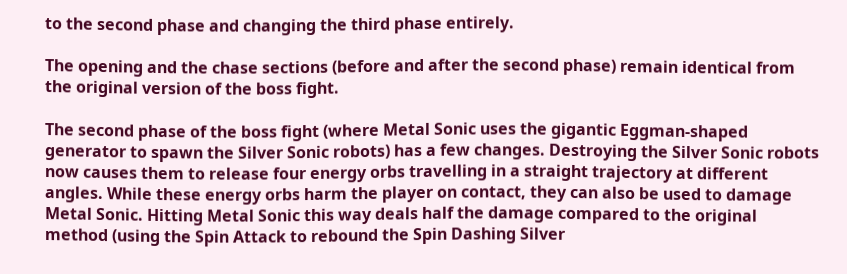to the second phase and changing the third phase entirely.

The opening and the chase sections (before and after the second phase) remain identical from the original version of the boss fight.

The second phase of the boss fight (where Metal Sonic uses the gigantic Eggman-shaped generator to spawn the Silver Sonic robots) has a few changes. Destroying the Silver Sonic robots now causes them to release four energy orbs travelling in a straight trajectory at different angles. While these energy orbs harm the player on contact, they can also be used to damage Metal Sonic. Hitting Metal Sonic this way deals half the damage compared to the original method (using the Spin Attack to rebound the Spin Dashing Silver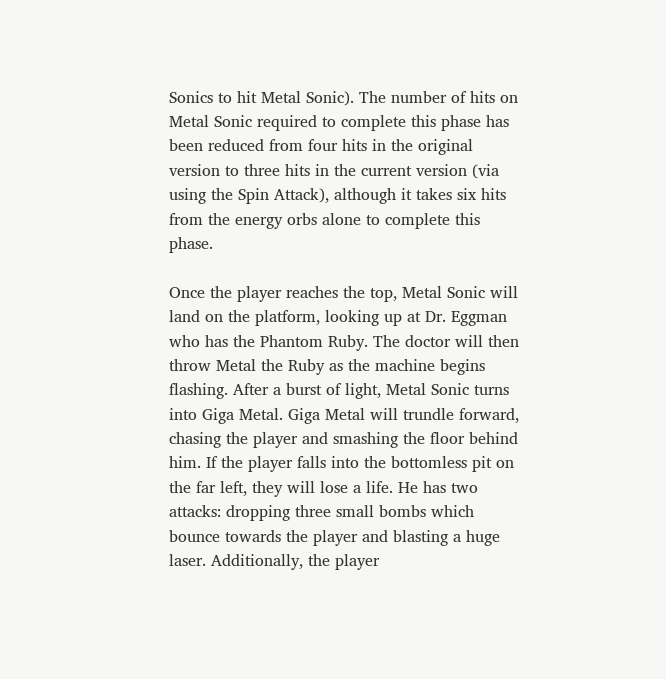Sonics to hit Metal Sonic). The number of hits on Metal Sonic required to complete this phase has been reduced from four hits in the original version to three hits in the current version (via using the Spin Attack), although it takes six hits from the energy orbs alone to complete this phase.

Once the player reaches the top, Metal Sonic will land on the platform, looking up at Dr. Eggman who has the Phantom Ruby. The doctor will then throw Metal the Ruby as the machine begins flashing. After a burst of light, Metal Sonic turns into Giga Metal. Giga Metal will trundle forward, chasing the player and smashing the floor behind him. If the player falls into the bottomless pit on the far left, they will lose a life. He has two attacks: dropping three small bombs which bounce towards the player and blasting a huge laser. Additionally, the player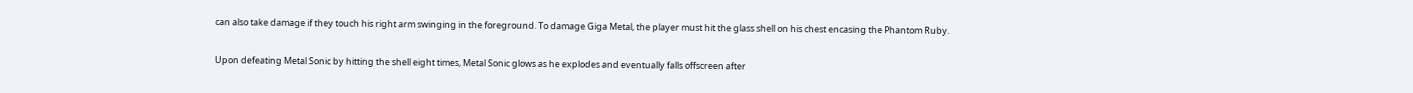can also take damage if they touch his right arm swinging in the foreground. To damage Giga Metal, the player must hit the glass shell on his chest encasing the Phantom Ruby.

Upon defeating Metal Sonic by hitting the shell eight times, Metal Sonic glows as he explodes and eventually falls offscreen after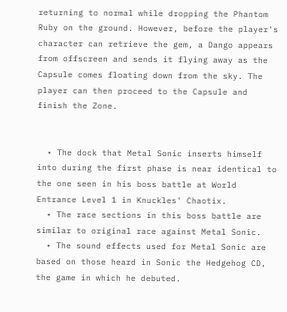returning to normal while dropping the Phantom Ruby on the ground. However, before the player's character can retrieve the gem, a Dango appears from offscreen and sends it flying away as the Capsule comes floating down from the sky. The player can then proceed to the Capsule and finish the Zone.


  • The dock that Metal Sonic inserts himself into during the first phase is near identical to the one seen in his boss battle at World Entrance Level 1 in Knuckles' Chaotix.
  • The race sections in this boss battle are similar to original race against Metal Sonic.
  • The sound effects used for Metal Sonic are based on those heard in Sonic the Hedgehog CD, the game in which he debuted.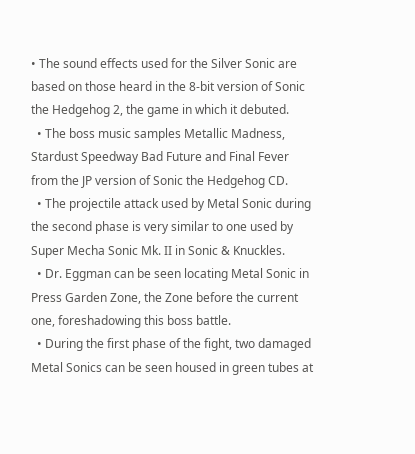• The sound effects used for the Silver Sonic are based on those heard in the 8-bit version of Sonic the Hedgehog 2, the game in which it debuted.
  • The boss music samples Metallic Madness, Stardust Speedway Bad Future and Final Fever from the JP version of Sonic the Hedgehog CD.
  • The projectile attack used by Metal Sonic during the second phase is very similar to one used by Super Mecha Sonic Mk. II in Sonic & Knuckles.
  • Dr. Eggman can be seen locating Metal Sonic in Press Garden Zone, the Zone before the current one, foreshadowing this boss battle.
  • During the first phase of the fight, two damaged Metal Sonics can be seen housed in green tubes at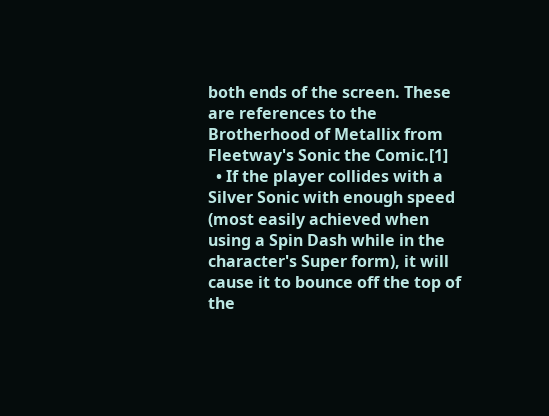both ends of the screen. These are references to the Brotherhood of Metallix from Fleetway's Sonic the Comic.[1]
  • If the player collides with a Silver Sonic with enough speed (most easily achieved when using a Spin Dash while in the character's Super form), it will cause it to bounce off the top of the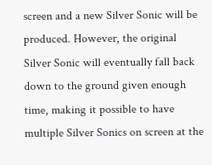screen and a new Silver Sonic will be produced. However, the original Silver Sonic will eventually fall back down to the ground given enough time, making it possible to have multiple Silver Sonics on screen at the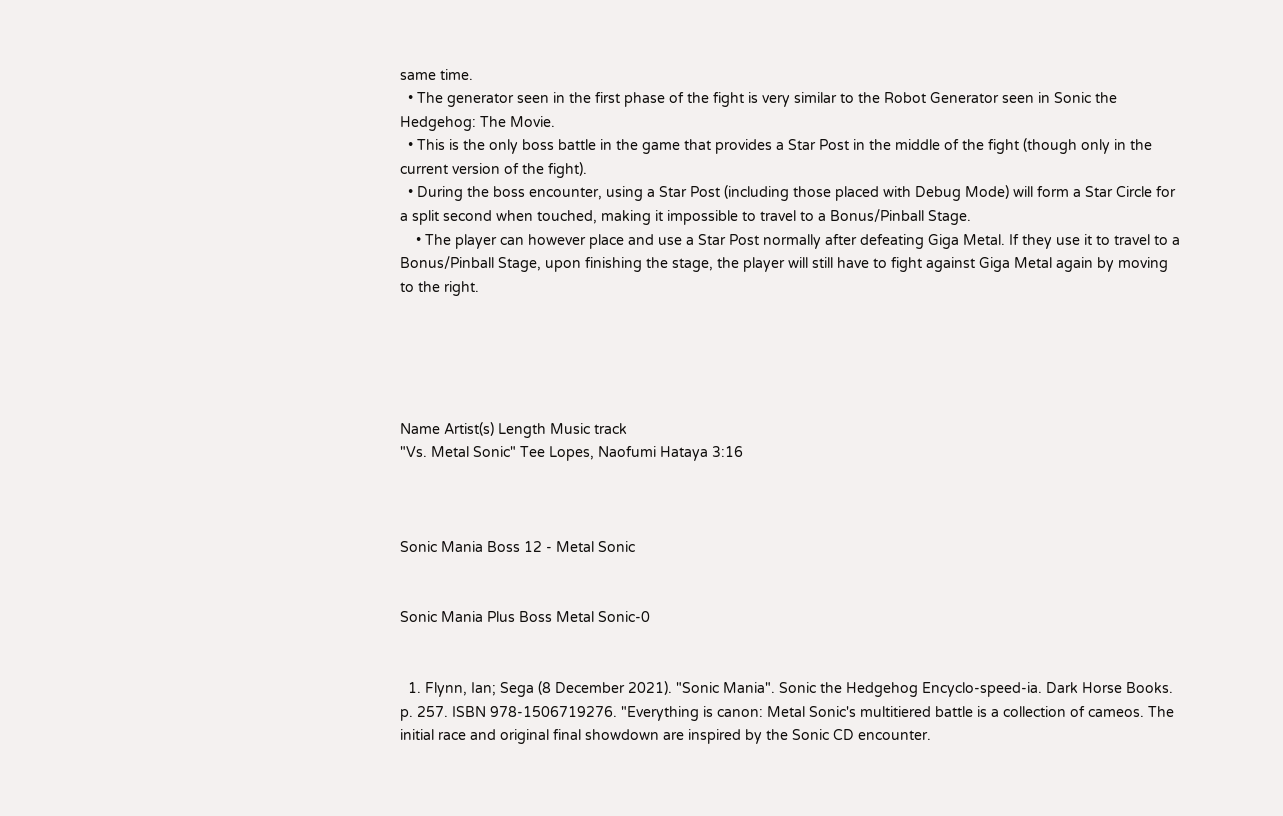same time.
  • The generator seen in the first phase of the fight is very similar to the Robot Generator seen in Sonic the Hedgehog: The Movie.
  • This is the only boss battle in the game that provides a Star Post in the middle of the fight (though only in the current version of the fight).
  • During the boss encounter, using a Star Post (including those placed with Debug Mode) will form a Star Circle for a split second when touched, making it impossible to travel to a Bonus/Pinball Stage.
    • The player can however place and use a Star Post normally after defeating Giga Metal. If they use it to travel to a Bonus/Pinball Stage, upon finishing the stage, the player will still have to fight against Giga Metal again by moving to the right.





Name Artist(s) Length Music track
"Vs. Metal Sonic" Tee Lopes, Naofumi Hataya 3:16



Sonic Mania Boss 12 - Metal Sonic


Sonic Mania Plus Boss Metal Sonic-0


  1. Flynn, Ian; Sega (8 December 2021). "Sonic Mania". Sonic the Hedgehog Encyclo-speed-ia. Dark Horse Books. p. 257. ISBN 978-1506719276. "Everything is canon: Metal Sonic's multitiered battle is a collection of cameos. The initial race and original final showdown are inspired by the Sonic CD encounter.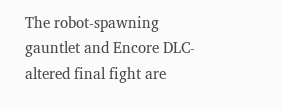The robot-spawning gauntlet and Encore DLC-altered final fight are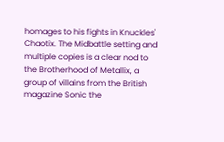homages to his fights in Knuckles' Chaotix. The Midbattle setting and multiple copies is a clear nod to the Brotherhood of Metallix, a group of villains from the British magazine Sonic the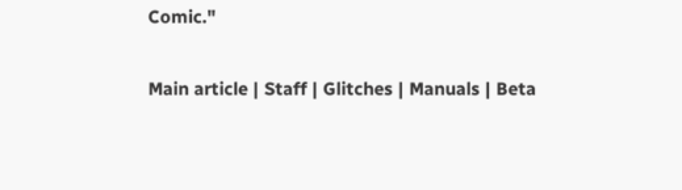Comic."

Main article | Staff | Glitches | Manuals | Beta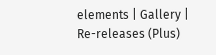elements | Gallery | Re-releases (Plus)